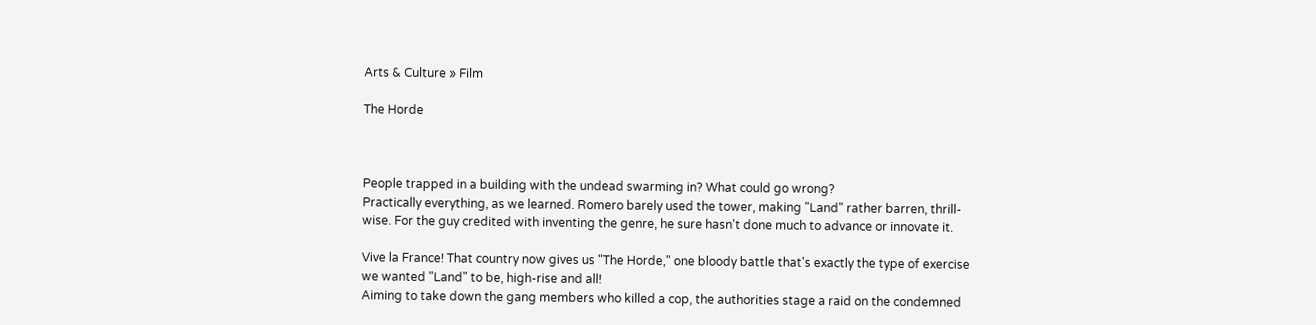Arts & Culture » Film

The Horde



People trapped in a building with the undead swarming in? What could go wrong?
Practically everything, as we learned. Romero barely used the tower, making "Land" rather barren, thrill-wise. For the guy credited with inventing the genre, he sure hasn't done much to advance or innovate it.

Vive la France! That country now gives us "The Horde," one bloody battle that's exactly the type of exercise we wanted "Land" to be, high-rise and all!
Aiming to take down the gang members who killed a cop, the authorities stage a raid on the condemned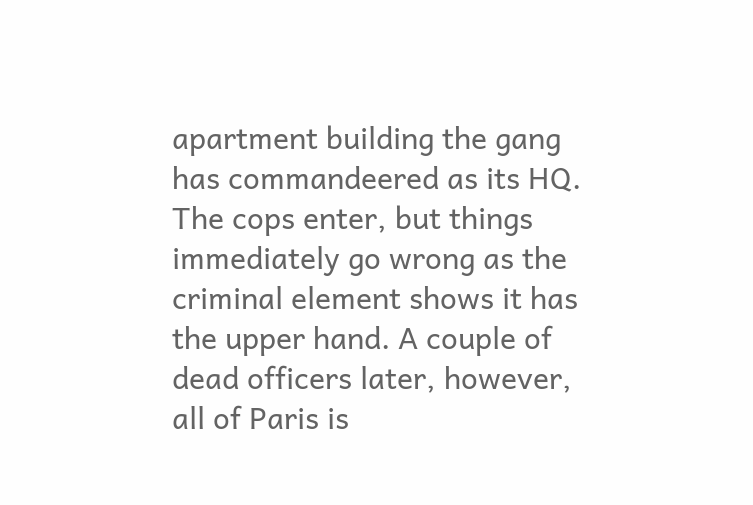apartment building the gang has commandeered as its HQ. The cops enter, but things immediately go wrong as the criminal element shows it has the upper hand. A couple of dead officers later, however, all of Paris is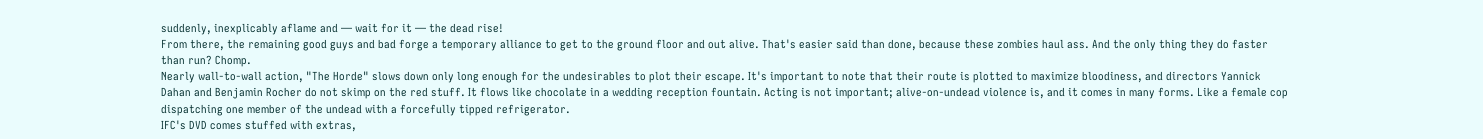suddenly, inexplicably aflame and — wait for it — the dead rise!
From there, the remaining good guys and bad forge a temporary alliance to get to the ground floor and out alive. That's easier said than done, because these zombies haul ass. And the only thing they do faster than run? Chomp.
Nearly wall-to-wall action, "The Horde" slows down only long enough for the undesirables to plot their escape. It's important to note that their route is plotted to maximize bloodiness, and directors Yannick Dahan and Benjamin Rocher do not skimp on the red stuff. It flows like chocolate in a wedding reception fountain. Acting is not important; alive-on-undead violence is, and it comes in many forms. Like a female cop dispatching one member of the undead with a forcefully tipped refrigerator.
IFC's DVD comes stuffed with extras,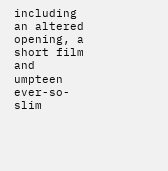including an altered opening, a short film and umpteen ever-so-slim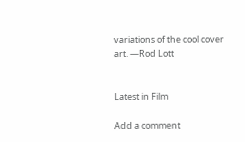variations of the cool cover art. —Rod Lott


Latest in Film

Add a comment